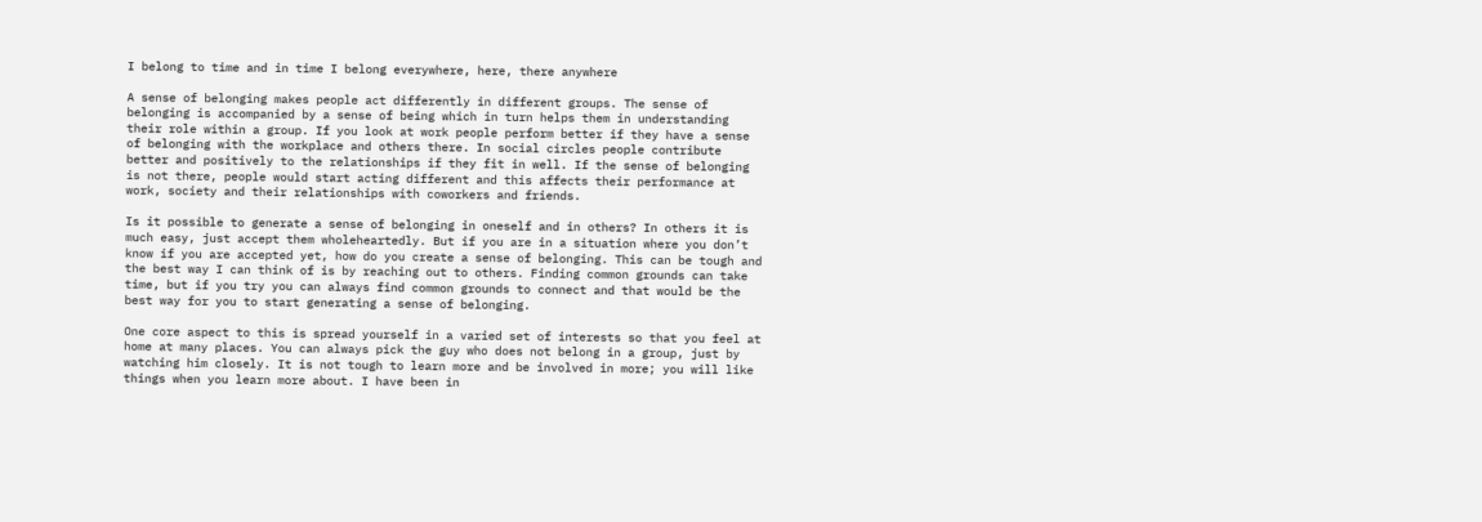I belong to time and in time I belong everywhere, here, there anywhere

A sense of belonging makes people act differently in different groups. The sense of belonging is accompanied by a sense of being which in turn helps them in understanding their role within a group. If you look at work people perform better if they have a sense of belonging with the workplace and others there. In social circles people contribute better and positively to the relationships if they fit in well. If the sense of belonging is not there, people would start acting different and this affects their performance at work, society and their relationships with coworkers and friends.

Is it possible to generate a sense of belonging in oneself and in others? In others it is much easy, just accept them wholeheartedly. But if you are in a situation where you don’t know if you are accepted yet, how do you create a sense of belonging. This can be tough and the best way I can think of is by reaching out to others. Finding common grounds can take time, but if you try you can always find common grounds to connect and that would be the best way for you to start generating a sense of belonging.

One core aspect to this is spread yourself in a varied set of interests so that you feel at home at many places. You can always pick the guy who does not belong in a group, just by watching him closely. It is not tough to learn more and be involved in more; you will like things when you learn more about. I have been in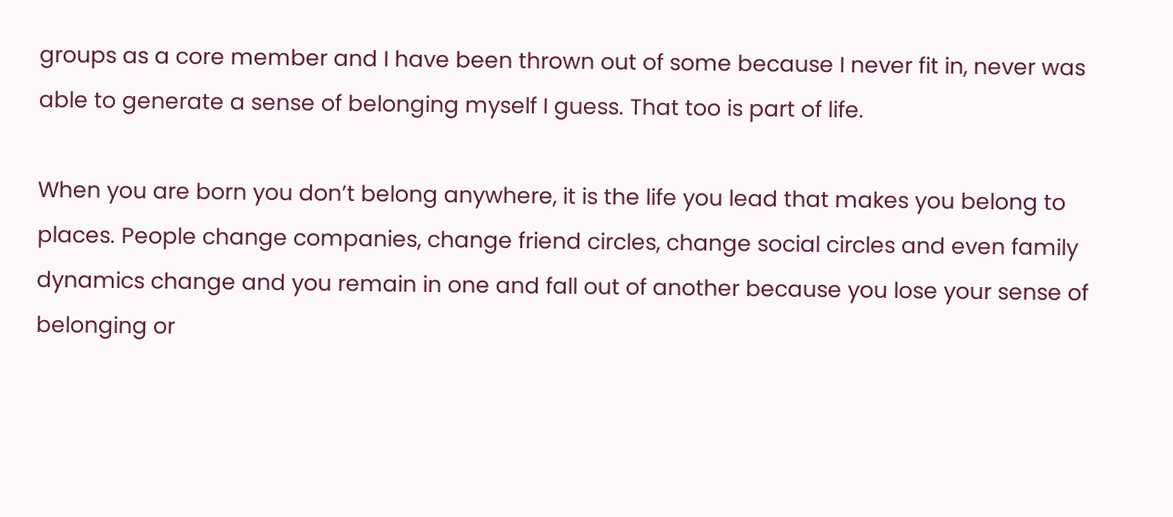groups as a core member and I have been thrown out of some because I never fit in, never was able to generate a sense of belonging myself I guess. That too is part of life.

When you are born you don’t belong anywhere, it is the life you lead that makes you belong to places. People change companies, change friend circles, change social circles and even family dynamics change and you remain in one and fall out of another because you lose your sense of belonging or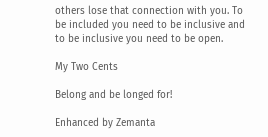others lose that connection with you. To be included you need to be inclusive and to be inclusive you need to be open.

My Two Cents

Belong and be longed for!

Enhanced by Zemanta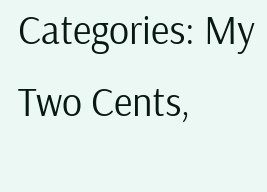Categories: My Two Cents,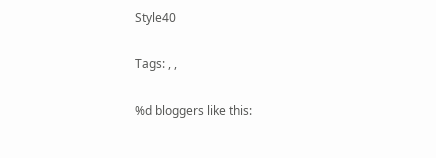Style40

Tags: , ,

%d bloggers like this: